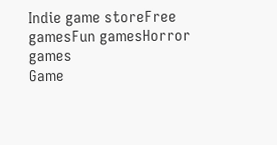Indie game storeFree gamesFun gamesHorror games
Game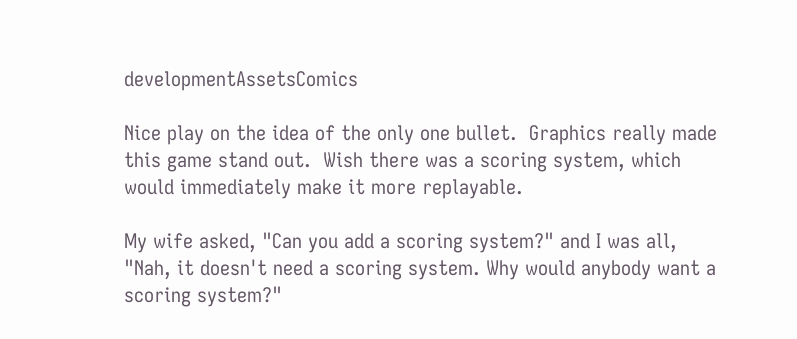developmentAssetsComics

Nice play on the idea of the only one bullet.  Graphics really made this game stand out.  Wish there was a scoring system, which would immediately make it more replayable.

My wife asked, "Can you add a scoring system?" and I was all, "Nah, it doesn't need a scoring system. Why would anybody want a scoring system?"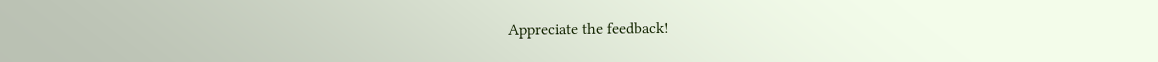Appreciate the feedback!